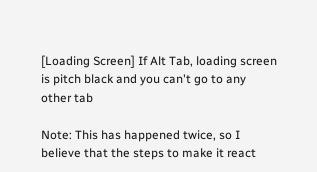[Loading Screen] If Alt Tab, loading screen is pitch black and you can't go to any other tab

Note: This has happened twice, so I believe that the steps to make it react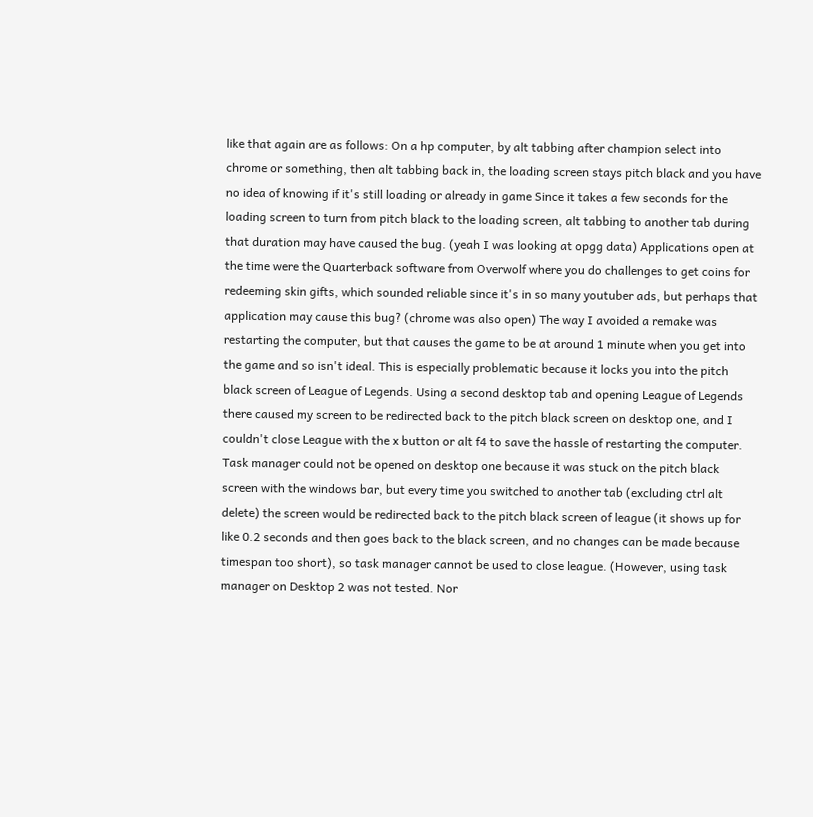like that again are as follows: On a hp computer, by alt tabbing after champion select into chrome or something, then alt tabbing back in, the loading screen stays pitch black and you have no idea of knowing if it's still loading or already in game Since it takes a few seconds for the loading screen to turn from pitch black to the loading screen, alt tabbing to another tab during that duration may have caused the bug. (yeah I was looking at opgg data) Applications open at the time were the Quarterback software from Overwolf where you do challenges to get coins for redeeming skin gifts, which sounded reliable since it's in so many youtuber ads, but perhaps that application may cause this bug? (chrome was also open) The way I avoided a remake was restarting the computer, but that causes the game to be at around 1 minute when you get into the game and so isn't ideal. This is especially problematic because it locks you into the pitch black screen of League of Legends. Using a second desktop tab and opening League of Legends there caused my screen to be redirected back to the pitch black screen on desktop one, and I couldn't close League with the x button or alt f4 to save the hassle of restarting the computer. Task manager could not be opened on desktop one because it was stuck on the pitch black screen with the windows bar, but every time you switched to another tab (excluding ctrl alt delete) the screen would be redirected back to the pitch black screen of league (it shows up for like 0.2 seconds and then goes back to the black screen, and no changes can be made because timespan too short), so task manager cannot be used to close league. (However, using task manager on Desktop 2 was not tested. Nor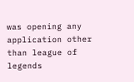was opening any application other than league of legends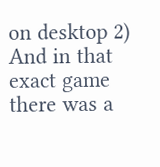on desktop 2) And in that exact game there was a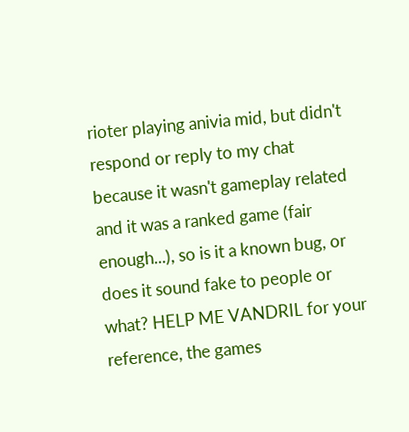rioter playing anivia mid, but didn't respond or reply to my chat because it wasn't gameplay related and it was a ranked game (fair enough...), so is it a known bug, or does it sound fake to people or what? HELP ME VANDRIL for your reference, the games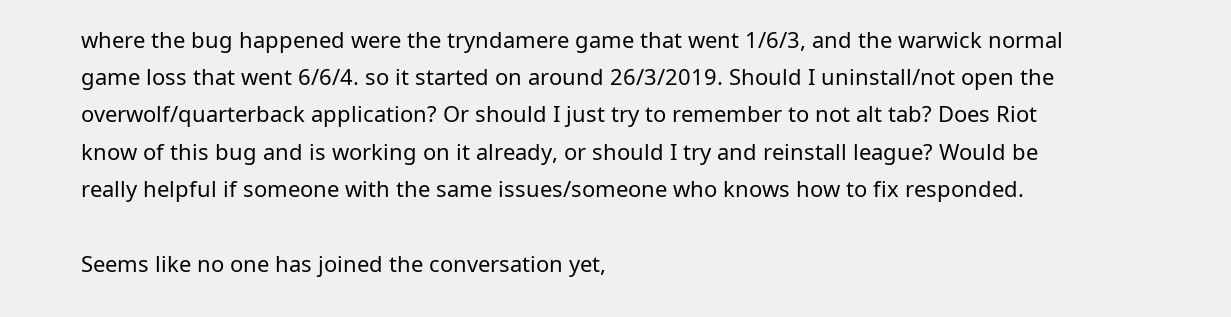where the bug happened were the tryndamere game that went 1/6/3, and the warwick normal game loss that went 6/6/4. so it started on around 26/3/2019. Should I uninstall/not open the overwolf/quarterback application? Or should I just try to remember to not alt tab? Does Riot know of this bug and is working on it already, or should I try and reinstall league? Would be really helpful if someone with the same issues/someone who knows how to fix responded.

Seems like no one has joined the conversation yet,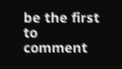be the first to comment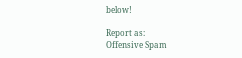below!

Report as:
Offensive Spam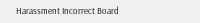Harassment Incorrect Board